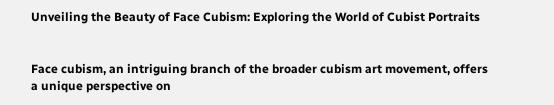Unveiling the Beauty of Face Cubism: Exploring the World of Cubist Portraits


Face cubism, an intriguing branch of the broader cubism art movement, offers a unique perspective on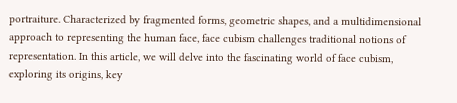portraiture. Characterized by fragmented forms, geometric shapes, and a multidimensional approach to representing the human face, face cubism challenges traditional notions of representation. In this article, we will delve into the fascinating world of face cubism, exploring its origins, key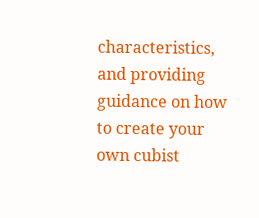characteristics, and providing guidance on how to create your own cubist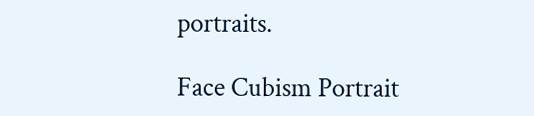portraits.

Face Cubism Portrait